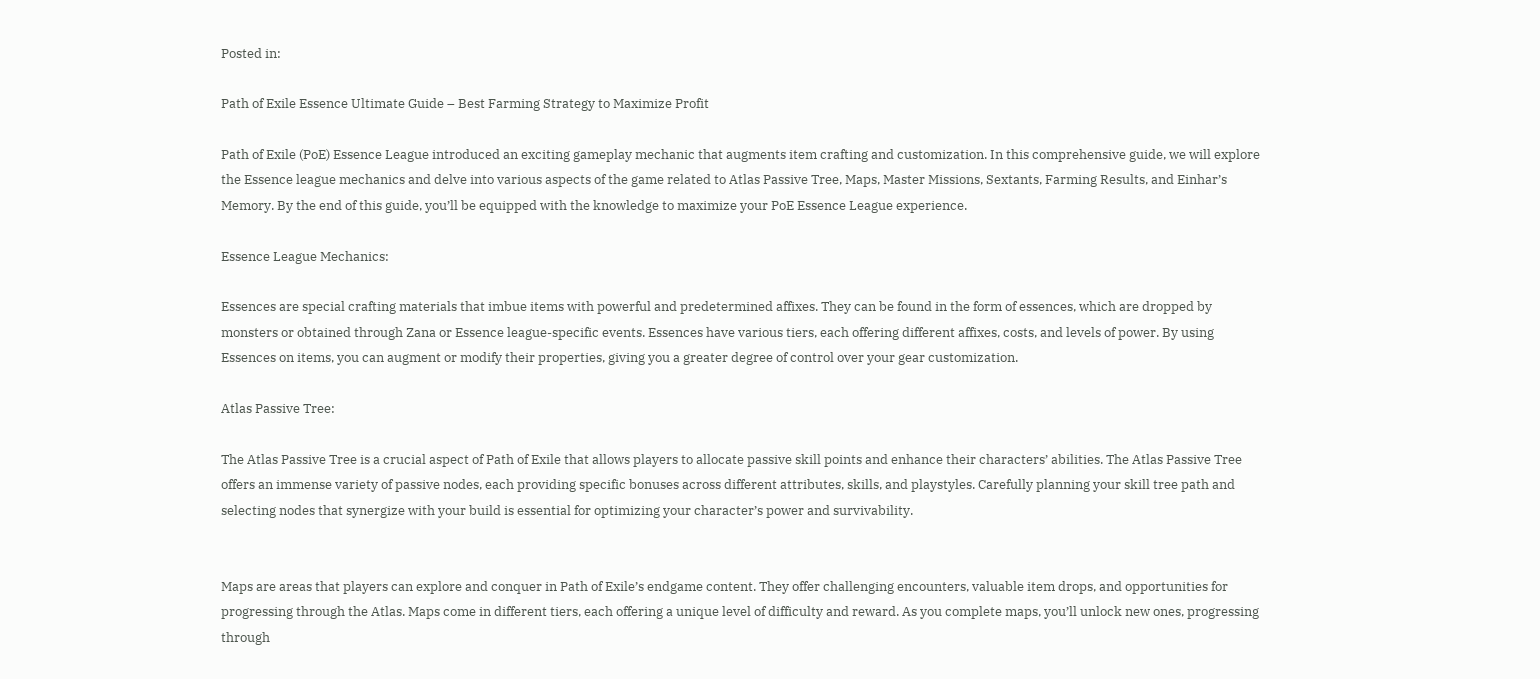Posted in:

Path of Exile Essence Ultimate Guide – Best Farming Strategy to Maximize Profit

Path of Exile (PoE) Essence League introduced an exciting gameplay mechanic that augments item crafting and customization. In this comprehensive guide, we will explore the Essence league mechanics and delve into various aspects of the game related to Atlas Passive Tree, Maps, Master Missions, Sextants, Farming Results, and Einhar’s Memory. By the end of this guide, you’ll be equipped with the knowledge to maximize your PoE Essence League experience.

Essence League Mechanics:

Essences are special crafting materials that imbue items with powerful and predetermined affixes. They can be found in the form of essences, which are dropped by monsters or obtained through Zana or Essence league-specific events. Essences have various tiers, each offering different affixes, costs, and levels of power. By using Essences on items, you can augment or modify their properties, giving you a greater degree of control over your gear customization.

Atlas Passive Tree:

The Atlas Passive Tree is a crucial aspect of Path of Exile that allows players to allocate passive skill points and enhance their characters’ abilities. The Atlas Passive Tree offers an immense variety of passive nodes, each providing specific bonuses across different attributes, skills, and playstyles. Carefully planning your skill tree path and selecting nodes that synergize with your build is essential for optimizing your character’s power and survivability.


Maps are areas that players can explore and conquer in Path of Exile’s endgame content. They offer challenging encounters, valuable item drops, and opportunities for progressing through the Atlas. Maps come in different tiers, each offering a unique level of difficulty and reward. As you complete maps, you’ll unlock new ones, progressing through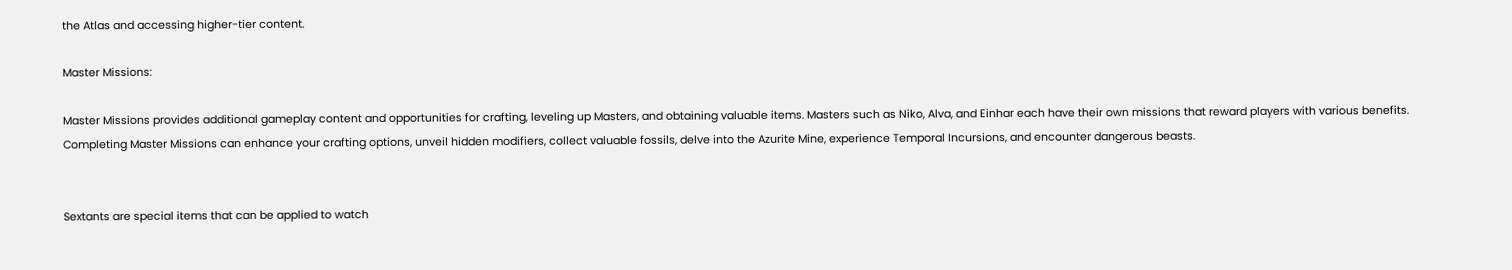the Atlas and accessing higher-tier content.

Master Missions:

Master Missions provides additional gameplay content and opportunities for crafting, leveling up Masters, and obtaining valuable items. Masters such as Niko, Alva, and Einhar each have their own missions that reward players with various benefits. Completing Master Missions can enhance your crafting options, unveil hidden modifiers, collect valuable fossils, delve into the Azurite Mine, experience Temporal Incursions, and encounter dangerous beasts.


Sextants are special items that can be applied to watch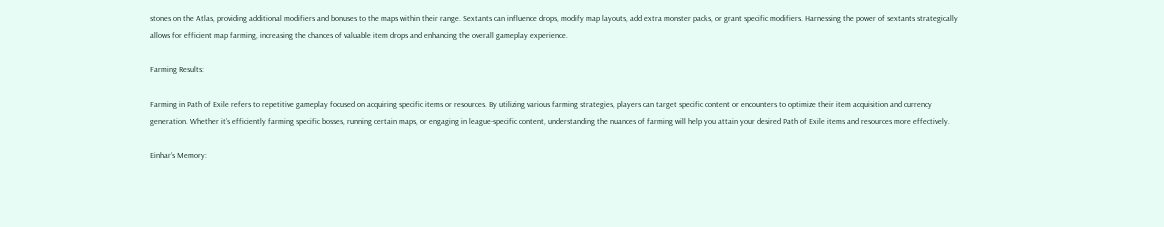stones on the Atlas, providing additional modifiers and bonuses to the maps within their range. Sextants can influence drops, modify map layouts, add extra monster packs, or grant specific modifiers. Harnessing the power of sextants strategically allows for efficient map farming, increasing the chances of valuable item drops and enhancing the overall gameplay experience.

Farming Results:

Farming in Path of Exile refers to repetitive gameplay focused on acquiring specific items or resources. By utilizing various farming strategies, players can target specific content or encounters to optimize their item acquisition and currency generation. Whether it’s efficiently farming specific bosses, running certain maps, or engaging in league-specific content, understanding the nuances of farming will help you attain your desired Path of Exile items and resources more effectively.

Einhar’s Memory: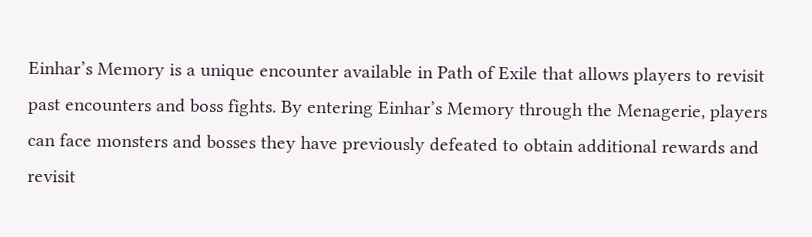Einhar’s Memory is a unique encounter available in Path of Exile that allows players to revisit past encounters and boss fights. By entering Einhar’s Memory through the Menagerie, players can face monsters and bosses they have previously defeated to obtain additional rewards and revisit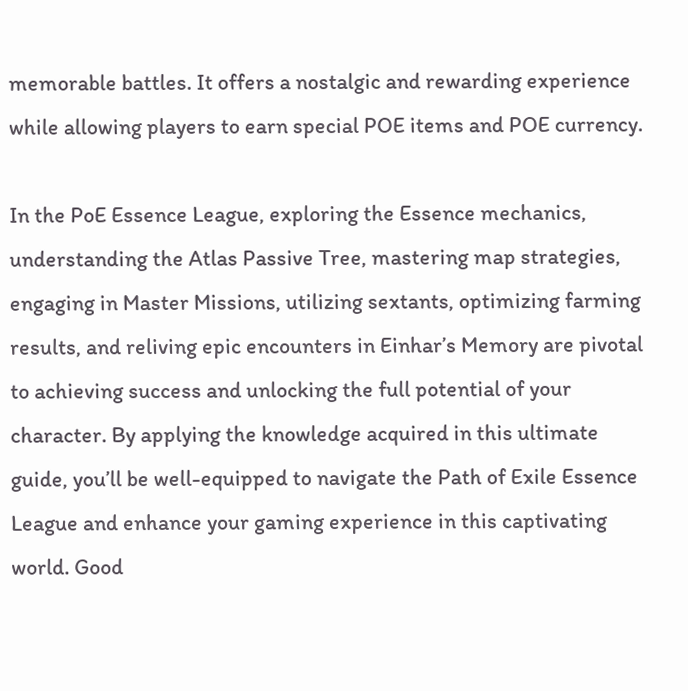memorable battles. It offers a nostalgic and rewarding experience while allowing players to earn special POE items and POE currency.

In the PoE Essence League, exploring the Essence mechanics, understanding the Atlas Passive Tree, mastering map strategies, engaging in Master Missions, utilizing sextants, optimizing farming results, and reliving epic encounters in Einhar’s Memory are pivotal to achieving success and unlocking the full potential of your character. By applying the knowledge acquired in this ultimate guide, you’ll be well-equipped to navigate the Path of Exile Essence League and enhance your gaming experience in this captivating world. Good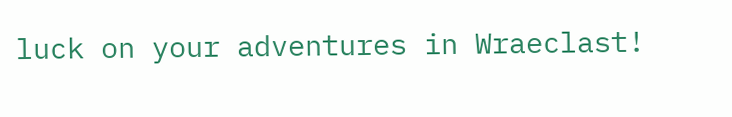luck on your adventures in Wraeclast!